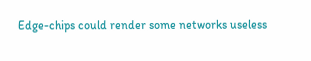Edge-chips could render some networks useless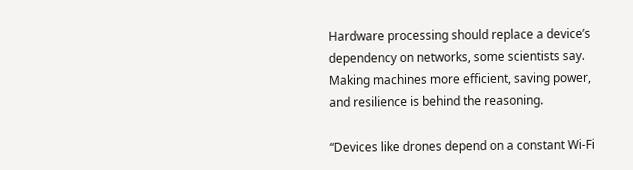Hardware processing should replace a device’s dependency on networks, some scientists say. Making machines more efficient, saving power, and resilience is behind the reasoning.

“Devices like drones depend on a constant Wi-Fi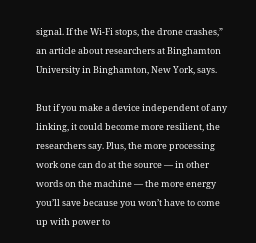signal. If the Wi-Fi stops, the drone crashes,” an article about researchers at Binghamton University in Binghamton, New York, says.

But if you make a device independent of any linking, it could become more resilient, the researchers say. Plus, the more processing work one can do at the source — in other words on the machine — the more energy you’ll save because you won’t have to come up with power to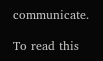communicate.

To read this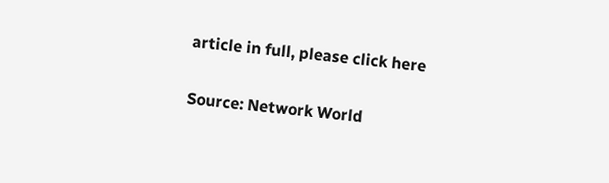article in full, please click here

Source: Network World